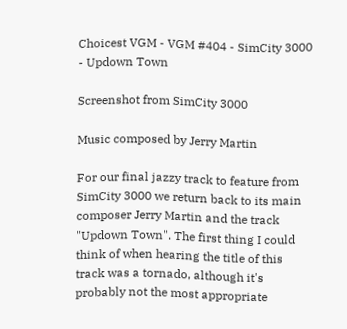Choicest VGM - VGM #404 - SimCity 3000 - Updown Town

Screenshot from SimCity 3000

Music composed by Jerry Martin

For our final jazzy track to feature from SimCity 3000 we return back to its main composer Jerry Martin and the track "Updown Town". The first thing I could think of when hearing the title of this track was a tornado, although it's probably not the most appropriate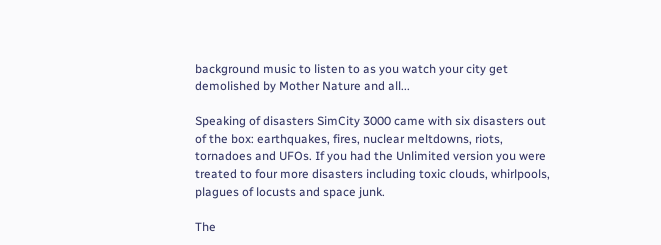background music to listen to as you watch your city get demolished by Mother Nature and all...

Speaking of disasters SimCity 3000 came with six disasters out of the box: earthquakes, fires, nuclear meltdowns, riots, tornadoes and UFOs. If you had the Unlimited version you were treated to four more disasters including toxic clouds, whirlpools, plagues of locusts and space junk.

The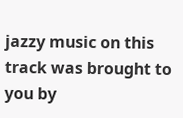jazzy music on this track was brought to you by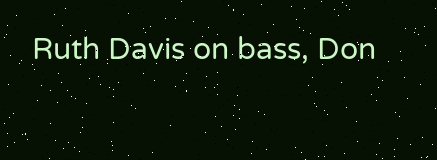Ruth Davis on bass, Don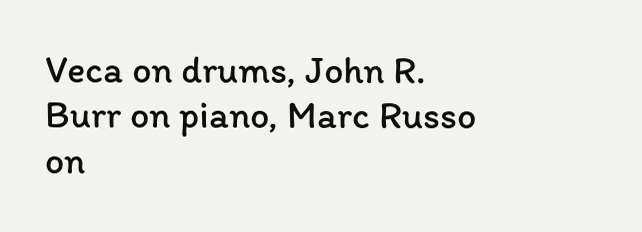Veca on drums, John R. Burr on piano, Marc Russo on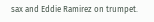sax and Eddie Ramirez on trumpet.